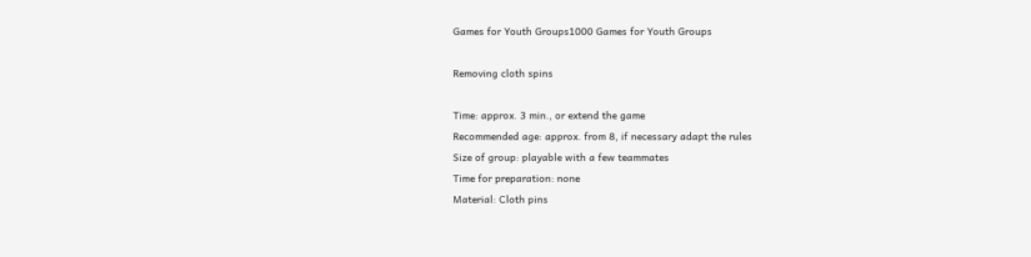Games for Youth Groups1000 Games for Youth Groups

Removing cloth spins

Time: approx. 3 min., or extend the game
Recommended age: approx. from 8, if necessary adapt the rules
Size of group: playable with a few teammates
Time for preparation: none
Material: Cloth pins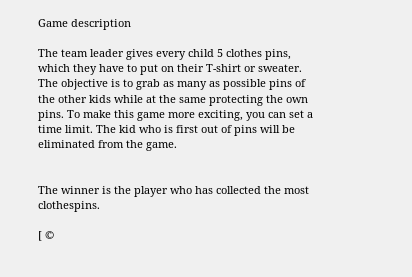Game description

The team leader gives every child 5 clothes pins, which they have to put on their T-shirt or sweater. The objective is to grab as many as possible pins of the other kids while at the same protecting the own pins. To make this game more exciting, you can set a time limit. The kid who is first out of pins will be eliminated from the game.


The winner is the player who has collected the most clothespins.

[ ©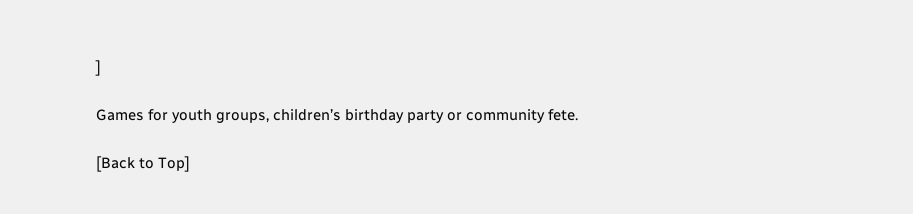]

Games for youth groups, children’s birthday party or community fete.

[Back to Top]